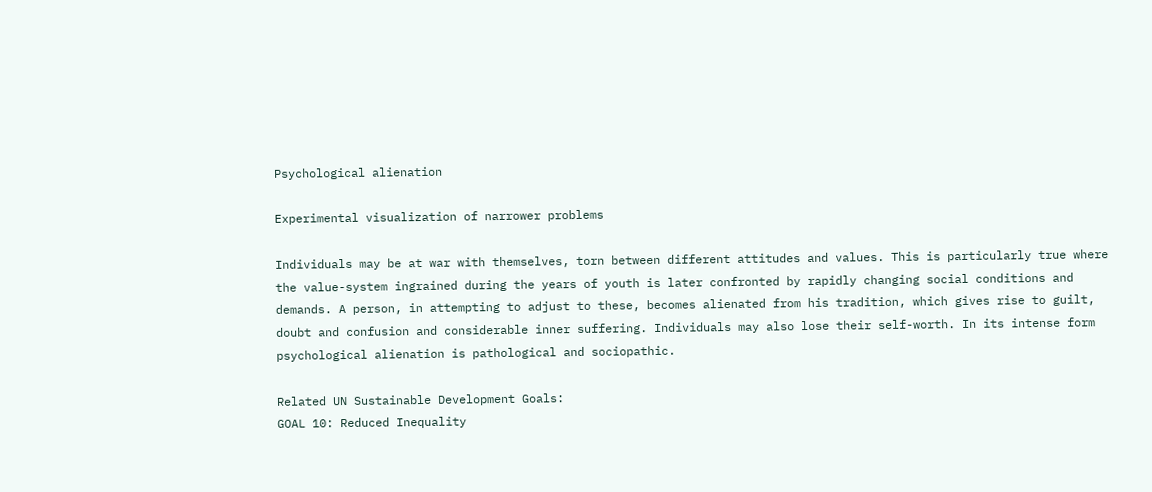Psychological alienation

Experimental visualization of narrower problems

Individuals may be at war with themselves, torn between different attitudes and values. This is particularly true where the value-system ingrained during the years of youth is later confronted by rapidly changing social conditions and demands. A person, in attempting to adjust to these, becomes alienated from his tradition, which gives rise to guilt, doubt and confusion and considerable inner suffering. Individuals may also lose their self-worth. In its intense form psychological alienation is pathological and sociopathic.

Related UN Sustainable Development Goals:
GOAL 10: Reduced Inequality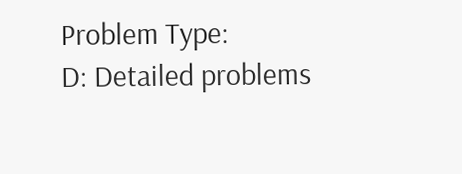Problem Type:
D: Detailed problems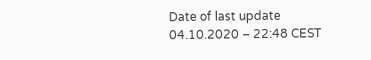Date of last update
04.10.2020 – 22:48 CEST